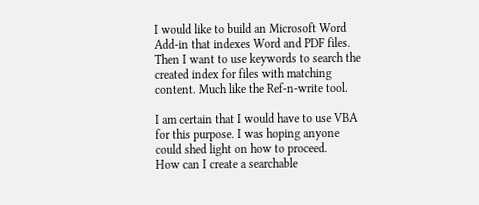I would like to build an Microsoft Word Add-in that indexes Word and PDF files.
Then I want to use keywords to search the created index for files with matching content. Much like the Ref-n-write tool.

I am certain that I would have to use VBA for this purpose. I was hoping anyone could shed light on how to proceed.
How can I create a searchable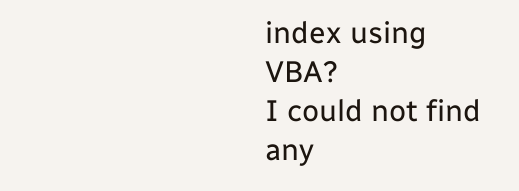index using VBA?
I could not find any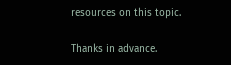resources on this topic.

Thanks in advance.